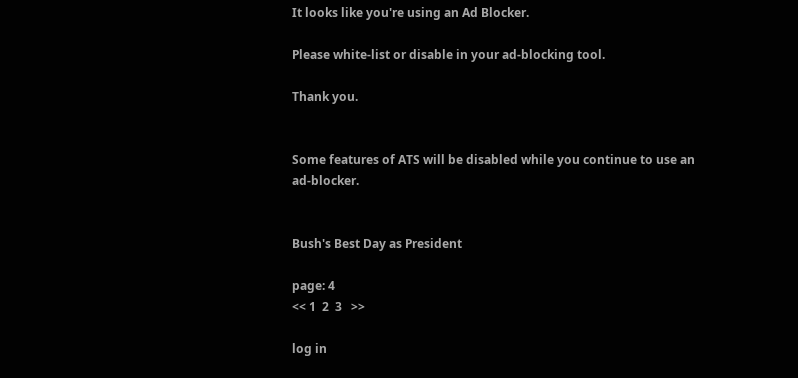It looks like you're using an Ad Blocker.

Please white-list or disable in your ad-blocking tool.

Thank you.


Some features of ATS will be disabled while you continue to use an ad-blocker.


Bush's Best Day as President

page: 4
<< 1  2  3   >>

log in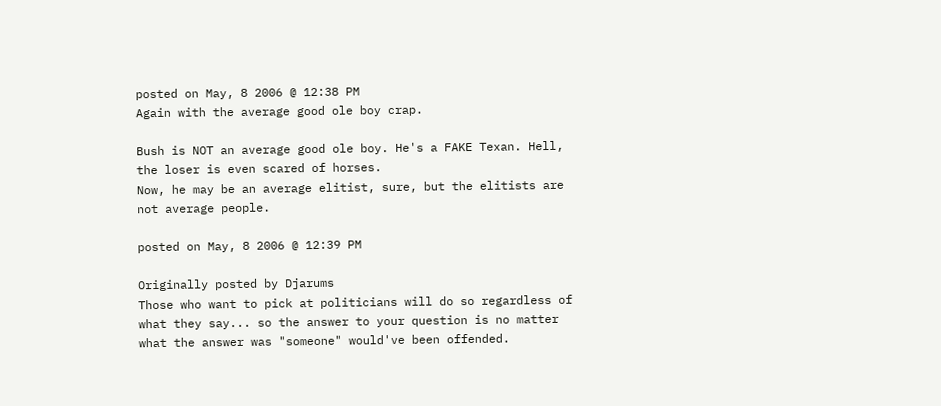posted on May, 8 2006 @ 12:38 PM
Again with the average good ole boy crap.

Bush is NOT an average good ole boy. He's a FAKE Texan. Hell, the loser is even scared of horses.
Now, he may be an average elitist, sure, but the elitists are not average people.

posted on May, 8 2006 @ 12:39 PM

Originally posted by Djarums
Those who want to pick at politicians will do so regardless of what they say... so the answer to your question is no matter what the answer was "someone" would've been offended.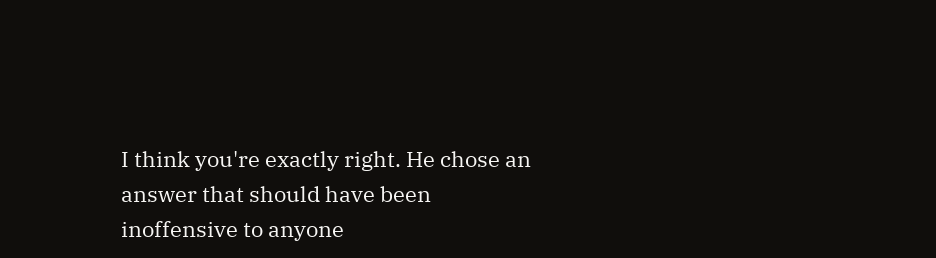I think you're exactly right. He chose an answer that should have been inoffensive to anyone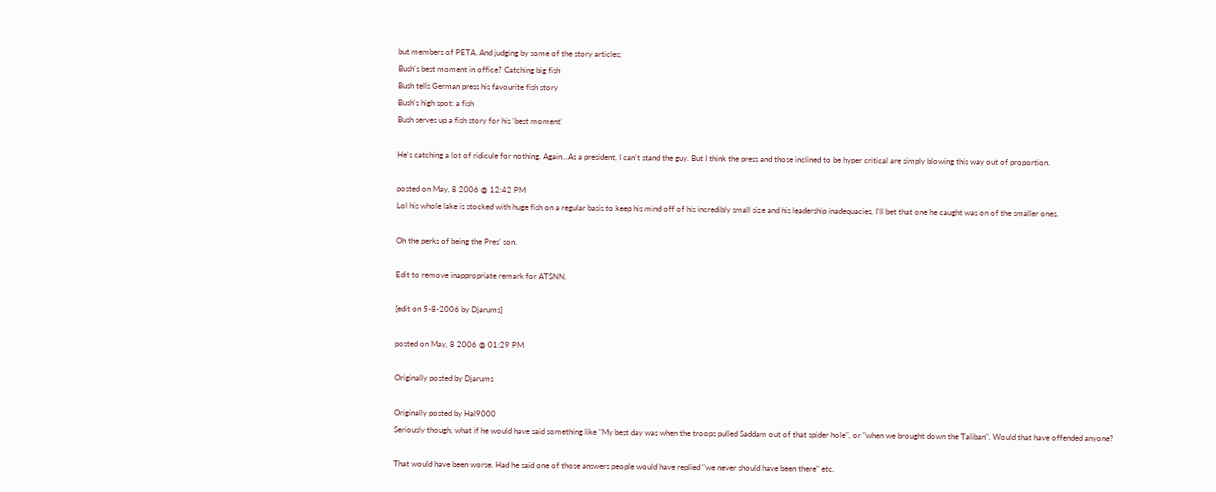but members of PETA. And judging by some of the story articles;
Bush's best moment in office? Catching big fish
Bush tells German press his favourite fish story
Bush's high spot: a fish
Bush serves up a fish story for his 'best moment'

He's catching a lot of ridicule for nothing. Again...As a president, I can't stand the guy. But I think the press and those inclined to be hyper critical are simply blowing this way out of proportion.

posted on May, 8 2006 @ 12:42 PM
Lol his whole lake is stocked with huge fish on a regular basis to keep his mind off of his incredibly small size and his leadership inadequacies. I'll bet that one he caught was on of the smaller ones.

Oh the perks of being the Pres' son.

Edit to remove inappropriate remark for ATSNN.

[edit on 5-8-2006 by Djarums]

posted on May, 8 2006 @ 01:29 PM

Originally posted by Djarums

Originally posted by Hal9000
Seriously though, what if he would have said something like "My best day was when the troops pulled Saddam out of that spider hole", or "when we brought down the Taliban". Would that have offended anyone?

That would have been worse. Had he said one of those answers people would have replied "we never should have been there" etc.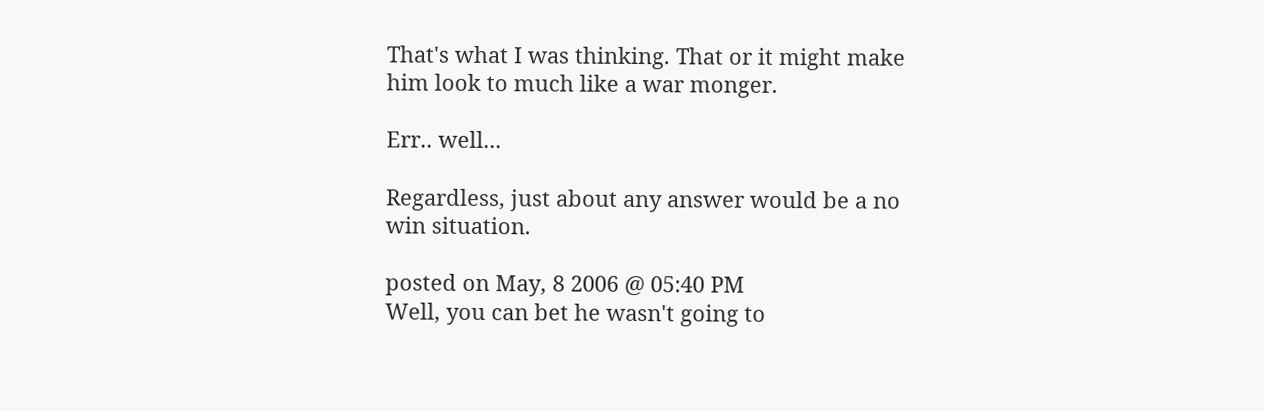That's what I was thinking. That or it might make him look to much like a war monger.

Err.. well...

Regardless, just about any answer would be a no win situation.

posted on May, 8 2006 @ 05:40 PM
Well, you can bet he wasn't going to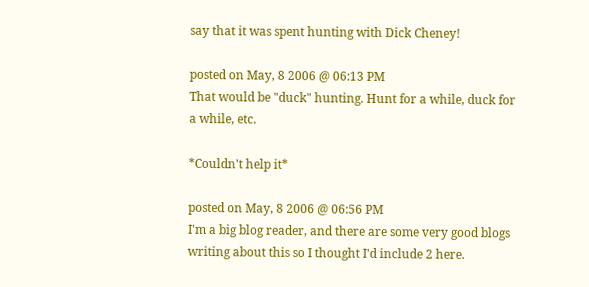say that it was spent hunting with Dick Cheney!

posted on May, 8 2006 @ 06:13 PM
That would be "duck" hunting. Hunt for a while, duck for a while, etc.

*Couldn't help it*

posted on May, 8 2006 @ 06:56 PM
I'm a big blog reader, and there are some very good blogs writing about this so I thought I'd include 2 here.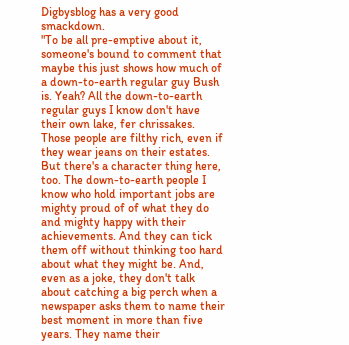Digbysblog has a very good smackdown.
"To be all pre-emptive about it, someone's bound to comment that maybe this just shows how much of a down-to-earth regular guy Bush is. Yeah? All the down-to-earth regular guys I know don't have their own lake, fer chrissakes. Those people are filthy rich, even if they wear jeans on their estates. But there's a character thing here, too. The down-to-earth people I know who hold important jobs are mighty proud of of what they do and mighty happy with their achievements. And they can tick them off without thinking too hard about what they might be. And, even as a joke, they don't talk about catching a big perch when a newspaper asks them to name their best moment in more than five years. They name their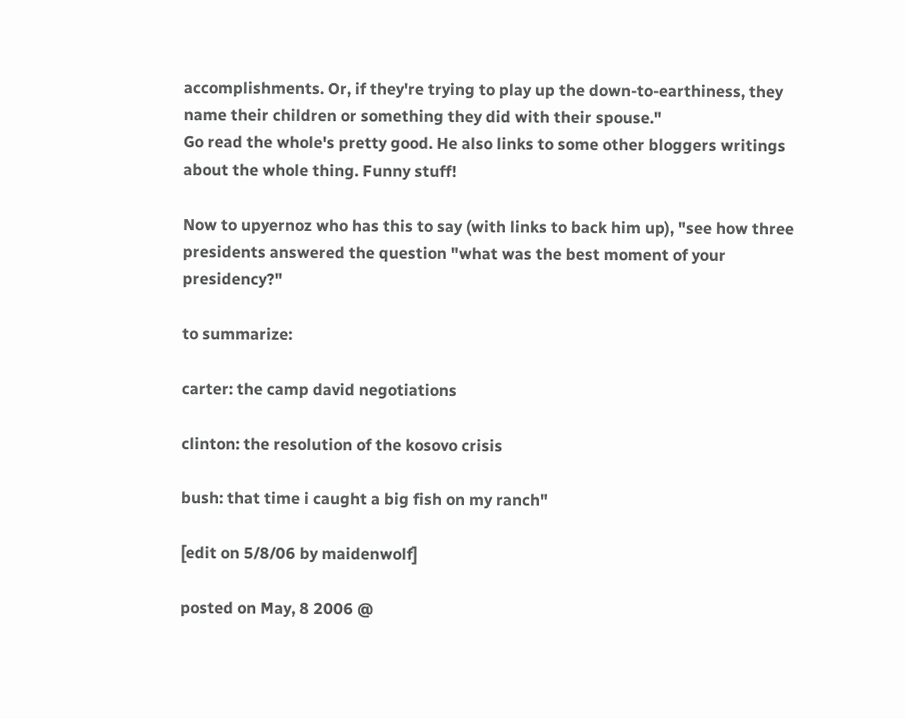accomplishments. Or, if they're trying to play up the down-to-earthiness, they name their children or something they did with their spouse."
Go read the whole's pretty good. He also links to some other bloggers writings about the whole thing. Funny stuff!

Now to upyernoz who has this to say (with links to back him up), "see how three presidents answered the question "what was the best moment of your presidency?"

to summarize:

carter: the camp david negotiations

clinton: the resolution of the kosovo crisis

bush: that time i caught a big fish on my ranch"

[edit on 5/8/06 by maidenwolf]

posted on May, 8 2006 @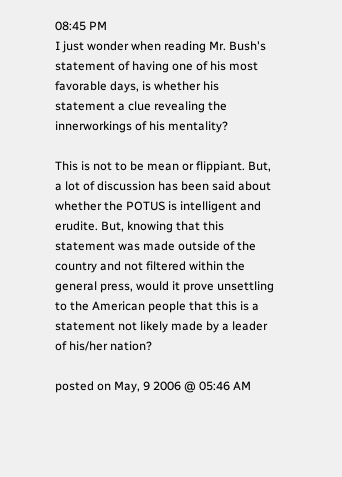08:45 PM
I just wonder when reading Mr. Bush's statement of having one of his most favorable days, is whether his statement a clue revealing the innerworkings of his mentality?

This is not to be mean or flippiant. But, a lot of discussion has been said about whether the POTUS is intelligent and erudite. But, knowing that this statement was made outside of the country and not filtered within the general press, would it prove unsettling to the American people that this is a statement not likely made by a leader of his/her nation?

posted on May, 9 2006 @ 05:46 AM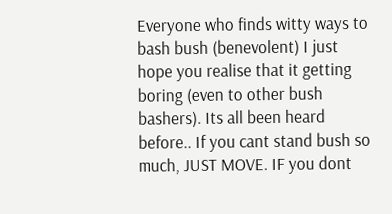Everyone who finds witty ways to bash bush (benevolent) I just hope you realise that it getting boring (even to other bush bashers). Its all been heard before.. If you cant stand bush so much, JUST MOVE. IF you dont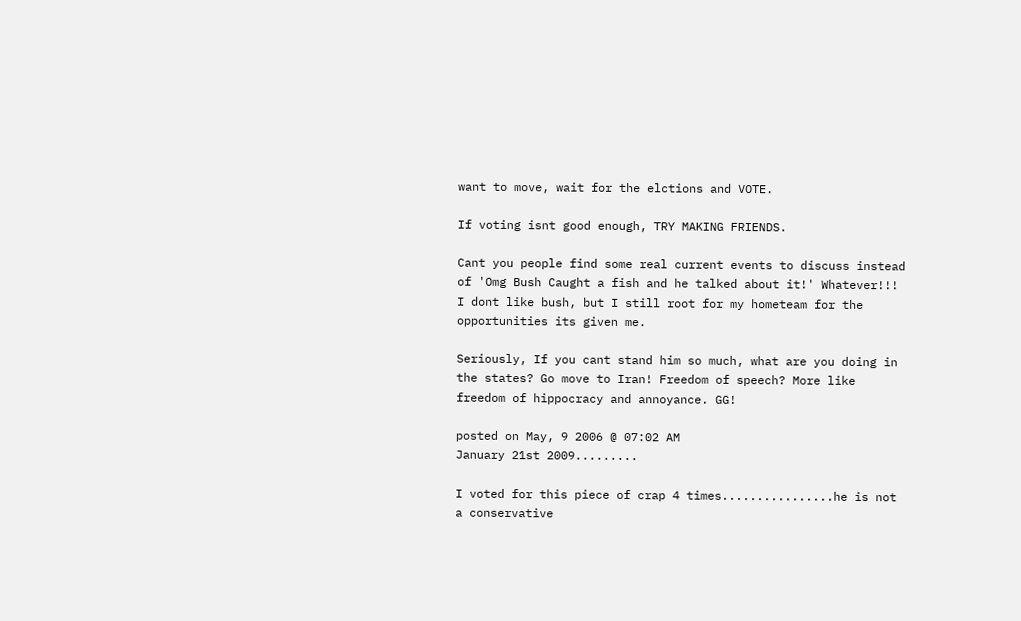want to move, wait for the elctions and VOTE.

If voting isnt good enough, TRY MAKING FRIENDS.

Cant you people find some real current events to discuss instead of 'Omg Bush Caught a fish and he talked about it!' Whatever!!! I dont like bush, but I still root for my hometeam for the opportunities its given me.

Seriously, If you cant stand him so much, what are you doing in the states? Go move to Iran! Freedom of speech? More like freedom of hippocracy and annoyance. GG!

posted on May, 9 2006 @ 07:02 AM
January 21st 2009.........

I voted for this piece of crap 4 times................he is not a conservative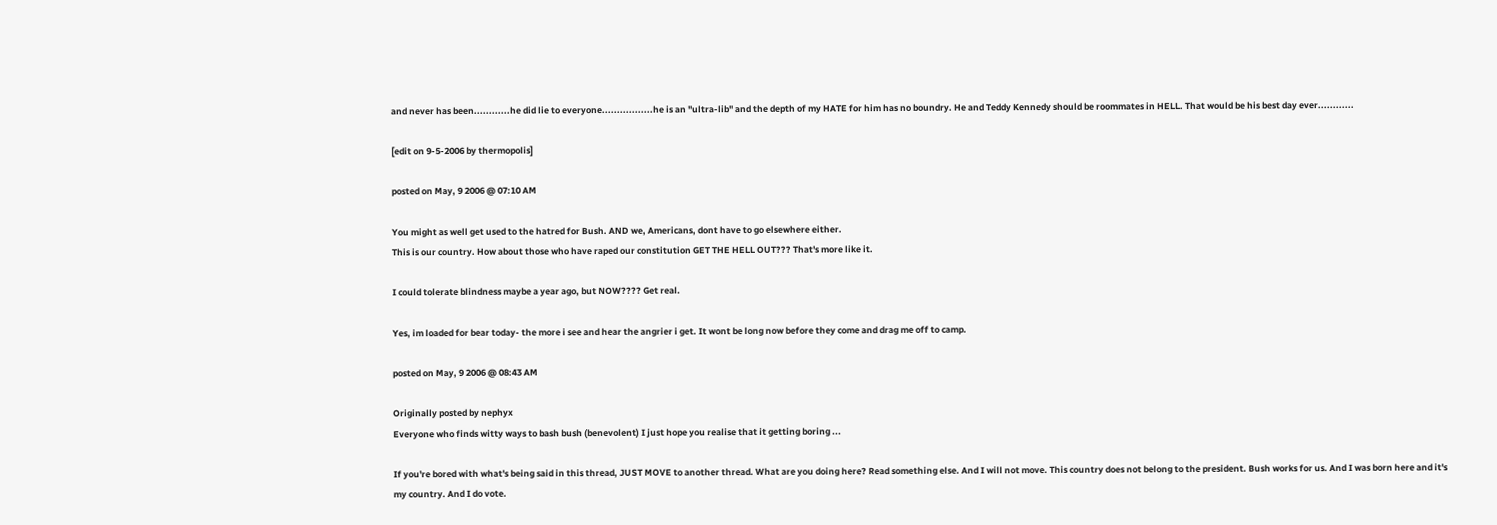and never has been............he did lie to everyone.................he is an "ultra-lib" and the depth of my HATE for him has no boundry. He and Teddy Kennedy should be roommates in HELL. That would be his best day ever............

[edit on 9-5-2006 by thermopolis]

posted on May, 9 2006 @ 07:10 AM

You might as well get used to the hatred for Bush. AND we, Americans, dont have to go elsewhere either.
This is our country. How about those who have raped our constitution GET THE HELL OUT??? That's more like it.

I could tolerate blindness maybe a year ago, but NOW???? Get real.

Yes, im loaded for bear today- the more i see and hear the angrier i get. It wont be long now before they come and drag me off to camp.

posted on May, 9 2006 @ 08:43 AM

Originally posted by nephyx
Everyone who finds witty ways to bash bush (benevolent) I just hope you realise that it getting boring ...

If you're bored with what's being said in this thread, JUST MOVE to another thread. What are you doing here? Read something else. And I will not move. This country does not belong to the president. Bush works for us. And I was born here and it's my country. And I do vote.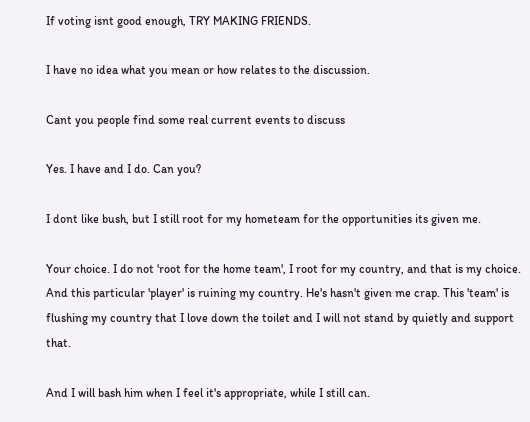If voting isnt good enough, TRY MAKING FRIENDS.

I have no idea what you mean or how relates to the discussion.

Cant you people find some real current events to discuss

Yes. I have and I do. Can you?

I dont like bush, but I still root for my hometeam for the opportunities its given me.

Your choice. I do not 'root for the home team', I root for my country, and that is my choice. And this particular 'player' is ruining my country. He's hasn't given me crap. This 'team' is flushing my country that I love down the toilet and I will not stand by quietly and support that.

And I will bash him when I feel it's appropriate, while I still can.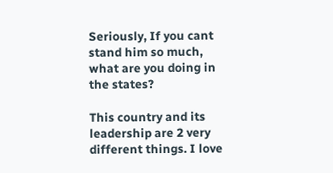Seriously, If you cant stand him so much, what are you doing in the states?

This country and its leadership are 2 very different things. I love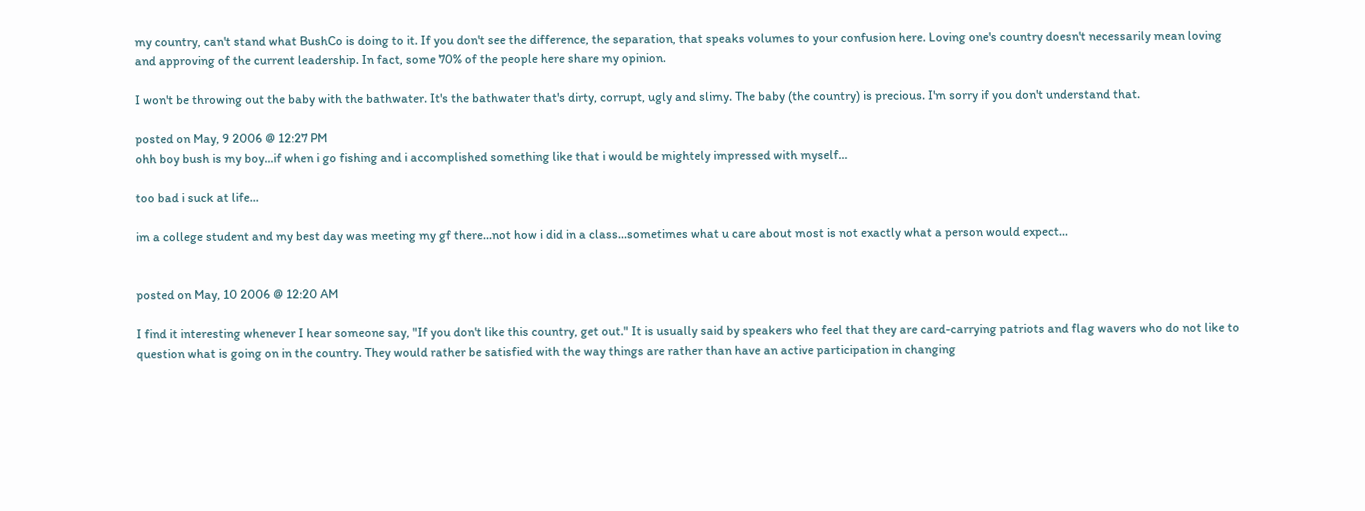my country, can't stand what BushCo is doing to it. If you don't see the difference, the separation, that speaks volumes to your confusion here. Loving one's country doesn't necessarily mean loving and approving of the current leadership. In fact, some 70% of the people here share my opinion.

I won't be throwing out the baby with the bathwater. It's the bathwater that's dirty, corrupt, ugly and slimy. The baby (the country) is precious. I'm sorry if you don't understand that.

posted on May, 9 2006 @ 12:27 PM
ohh boy bush is my boy...if when i go fishing and i accomplished something like that i would be mightely impressed with myself...

too bad i suck at life...

im a college student and my best day was meeting my gf there...not how i did in a class...sometimes what u care about most is not exactly what a person would expect...


posted on May, 10 2006 @ 12:20 AM

I find it interesting whenever I hear someone say, "If you don't like this country, get out." It is usually said by speakers who feel that they are card-carrying patriots and flag wavers who do not like to question what is going on in the country. They would rather be satisfied with the way things are rather than have an active participation in changing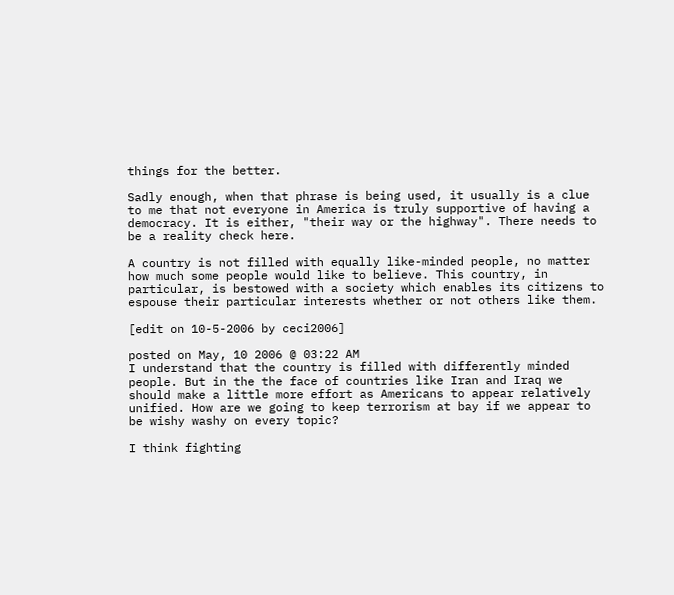things for the better.

Sadly enough, when that phrase is being used, it usually is a clue to me that not everyone in America is truly supportive of having a democracy. It is either, "their way or the highway". There needs to be a reality check here.

A country is not filled with equally like-minded people, no matter how much some people would like to believe. This country, in particular, is bestowed with a society which enables its citizens to espouse their particular interests whether or not others like them.

[edit on 10-5-2006 by ceci2006]

posted on May, 10 2006 @ 03:22 AM
I understand that the country is filled with differently minded people. But in the the face of countries like Iran and Iraq we should make a little more effort as Americans to appear relatively unified. How are we going to keep terrorism at bay if we appear to be wishy washy on every topic?

I think fighting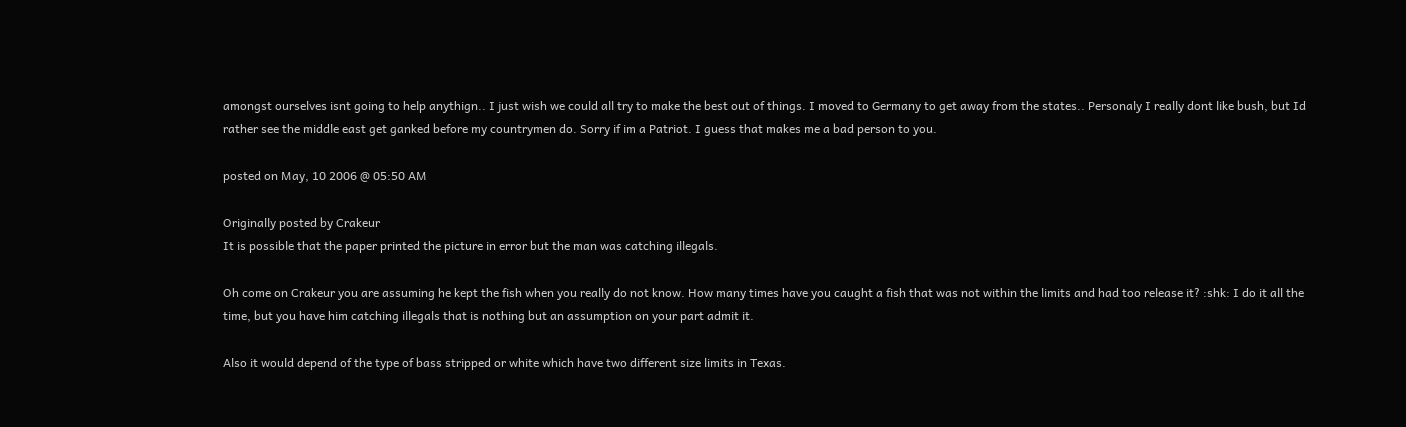amongst ourselves isnt going to help anythign.. I just wish we could all try to make the best out of things. I moved to Germany to get away from the states.. Personaly I really dont like bush, but Id rather see the middle east get ganked before my countrymen do. Sorry if im a Patriot. I guess that makes me a bad person to you.

posted on May, 10 2006 @ 05:50 AM

Originally posted by Crakeur
It is possible that the paper printed the picture in error but the man was catching illegals.

Oh come on Crakeur you are assuming he kept the fish when you really do not know. How many times have you caught a fish that was not within the limits and had too release it? :shk: I do it all the time, but you have him catching illegals that is nothing but an assumption on your part admit it.

Also it would depend of the type of bass stripped or white which have two different size limits in Texas.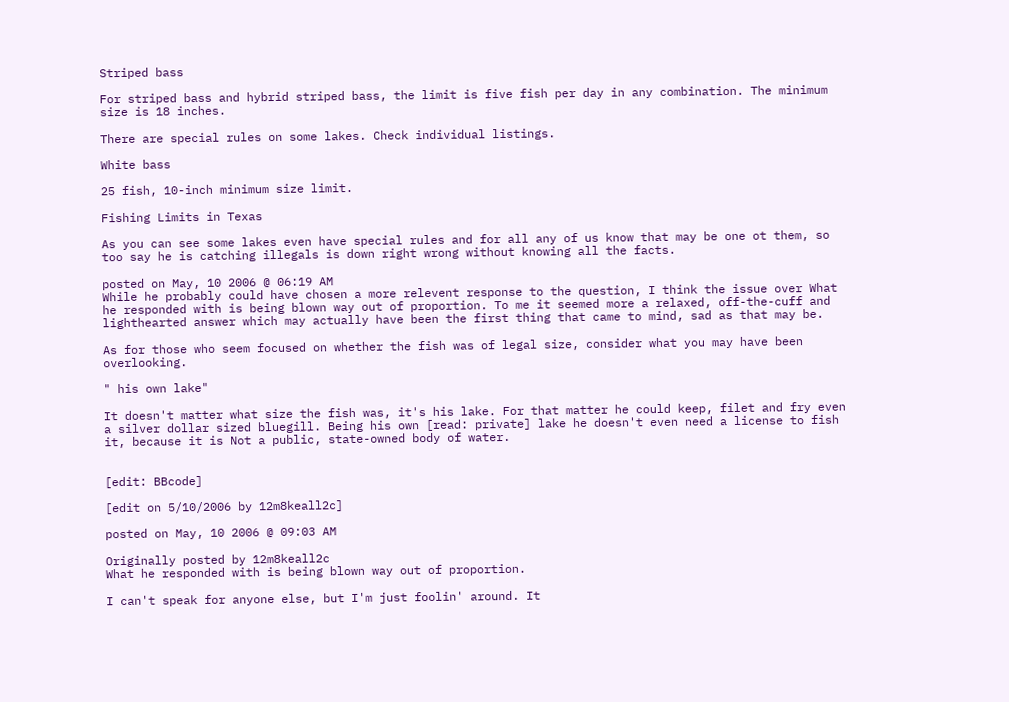Striped bass

For striped bass and hybrid striped bass, the limit is five fish per day in any combination. The minimum size is 18 inches.

There are special rules on some lakes. Check individual listings.

White bass

25 fish, 10-inch minimum size limit.

Fishing Limits in Texas

As you can see some lakes even have special rules and for all any of us know that may be one ot them, so too say he is catching illegals is down right wrong without knowing all the facts.

posted on May, 10 2006 @ 06:19 AM
While he probably could have chosen a more relevent response to the question, I think the issue over What he responded with is being blown way out of proportion. To me it seemed more a relaxed, off-the-cuff and lighthearted answer which may actually have been the first thing that came to mind, sad as that may be.

As for those who seem focused on whether the fish was of legal size, consider what you may have been overlooking.

" his own lake"

It doesn't matter what size the fish was, it's his lake. For that matter he could keep, filet and fry even a silver dollar sized bluegill. Being his own [read: private] lake he doesn't even need a license to fish it, because it is Not a public, state-owned body of water.


[edit: BBcode]

[edit on 5/10/2006 by 12m8keall2c]

posted on May, 10 2006 @ 09:03 AM

Originally posted by 12m8keall2c
What he responded with is being blown way out of proportion.

I can't speak for anyone else, but I'm just foolin' around. It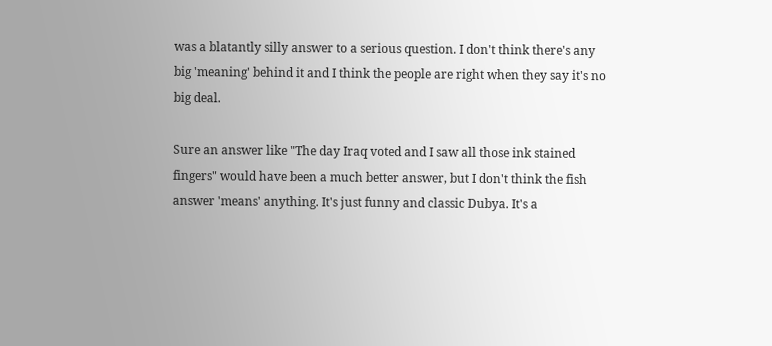was a blatantly silly answer to a serious question. I don't think there's any big 'meaning' behind it and I think the people are right when they say it's no big deal.

Sure an answer like "The day Iraq voted and I saw all those ink stained fingers" would have been a much better answer, but I don't think the fish answer 'means' anything. It's just funny and classic Dubya. It's a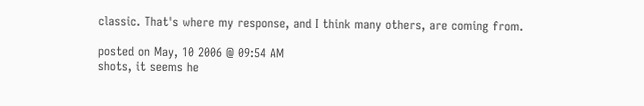classic. That's where my response, and I think many others, are coming from.

posted on May, 10 2006 @ 09:54 AM
shots, it seems he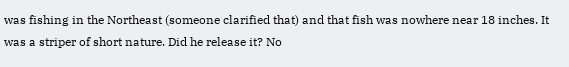was fishing in the Northeast (someone clarified that) and that fish was nowhere near 18 inches. It was a striper of short nature. Did he release it? No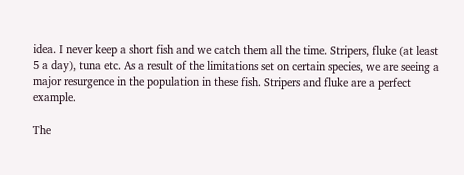idea. I never keep a short fish and we catch them all the time. Stripers, fluke (at least 5 a day), tuna etc. As a result of the limitations set on certain species, we are seeing a major resurgence in the population in these fish. Stripers and fluke are a perfect example.

The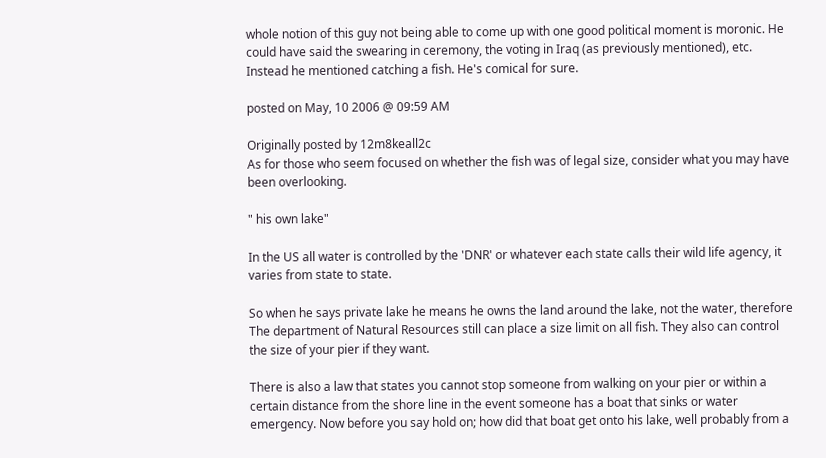whole notion of this guy not being able to come up with one good political moment is moronic. He could have said the swearing in ceremony, the voting in Iraq (as previously mentioned), etc. Instead he mentioned catching a fish. He's comical for sure.

posted on May, 10 2006 @ 09:59 AM

Originally posted by 12m8keall2c
As for those who seem focused on whether the fish was of legal size, consider what you may have been overlooking.

" his own lake"

In the US all water is controlled by the 'DNR' or whatever each state calls their wild life agency, it varies from state to state.

So when he says private lake he means he owns the land around the lake, not the water, therefore The department of Natural Resources still can place a size limit on all fish. They also can control the size of your pier if they want.

There is also a law that states you cannot stop someone from walking on your pier or within a certain distance from the shore line in the event someone has a boat that sinks or water emergency. Now before you say hold on; how did that boat get onto his lake, well probably from a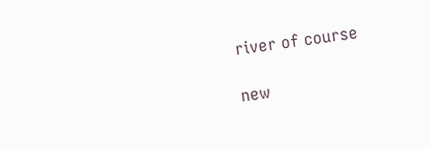river of course

new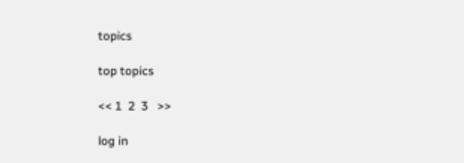topics

top topics

<< 1  2  3   >>

log in